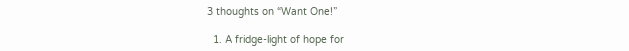3 thoughts on “Want One!”

  1. A fridge-light of hope for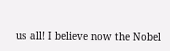us all! I believe now the Nobel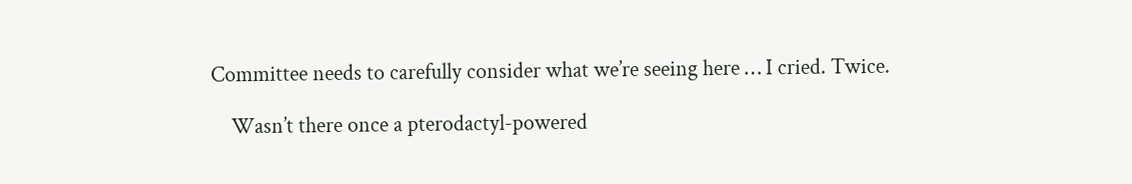Committee needs to carefully consider what we’re seeing here … I cried. Twice.

    Wasn’t there once a pterodactyl-powered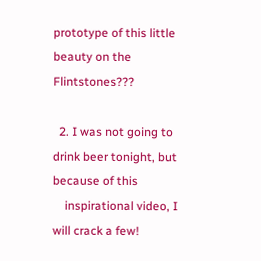prototype of this little beauty on the Flintstones???

  2. I was not going to drink beer tonight, but because of this
    inspirational video, I will crack a few!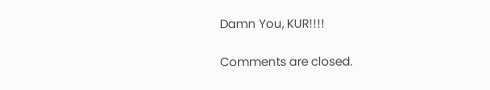Damn You, KUR!!!!

Comments are closed.